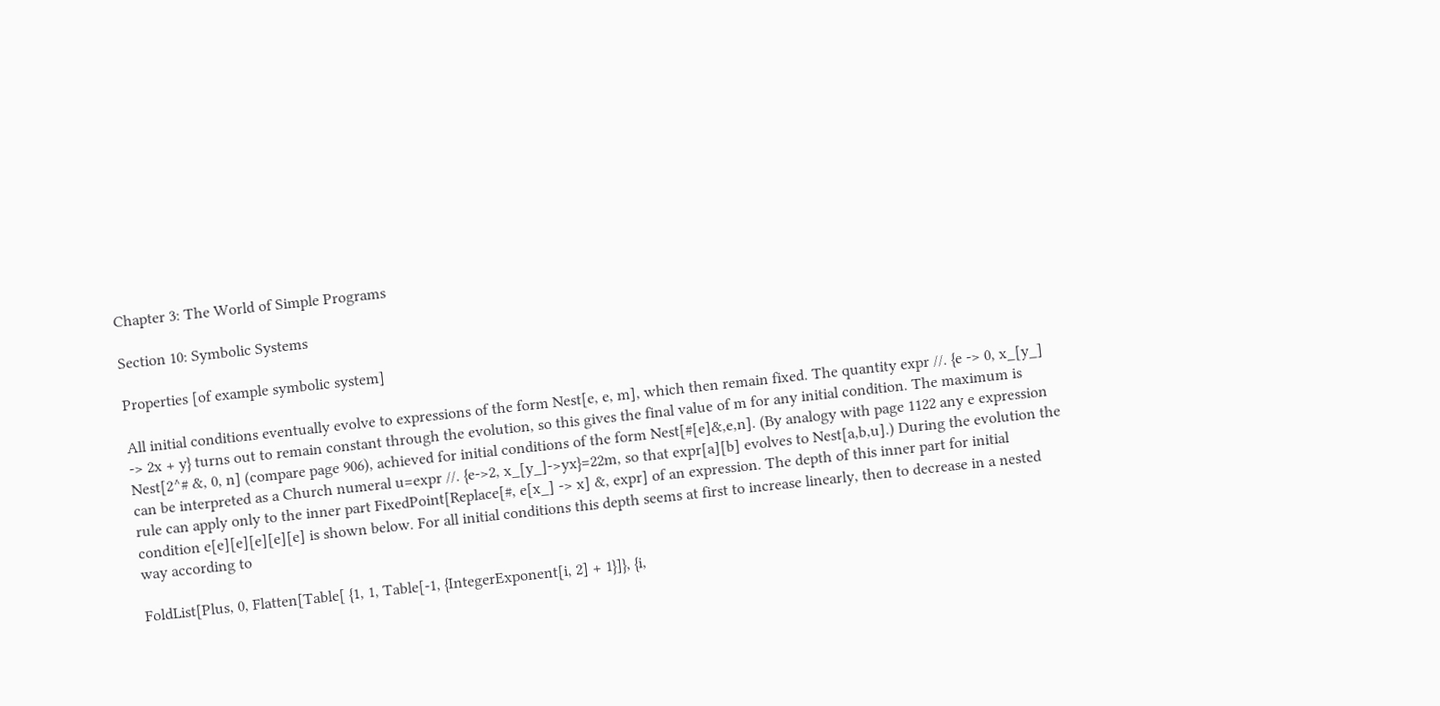Chapter 3: The World of Simple Programs

Section 10: Symbolic Systems

Properties [of example symbolic system]

All initial conditions eventually evolve to expressions of the form Nest[e, e, m], which then remain fixed. The quantity expr //. {e -> 0, x_[y_] -> 2x + y} turns out to remain constant through the evolution, so this gives the final value of m for any initial condition. The maximum is Nest[2^# &, 0, n] (compare page 906), achieved for initial conditions of the form Nest[#[e]&,e,n]. (By analogy with page 1122 any e expression can be interpreted as a Church numeral u=expr //. {e->2, x_[y_]->yx}=22m, so that expr[a][b] evolves to Nest[a,b,u].) During the evolution the rule can apply only to the inner part FixedPoint[Replace[#, e[x_] -> x] &, expr] of an expression. The depth of this inner part for initial condition e[e][e][e][e][e] is shown below. For all initial conditions this depth seems at first to increase linearly, then to decrease in a nested way according to

FoldList[Plus, 0, Flatten[Table[ {1, 1, Table[-1, {IntegerExponent[i, 2] + 1}]}, {i,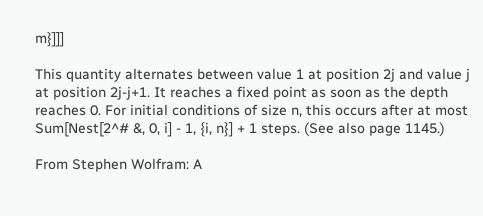m}]]]

This quantity alternates between value 1 at position 2j and value j at position 2j-j+1. It reaches a fixed point as soon as the depth reaches 0. For initial conditions of size n, this occurs after at most Sum[Nest[2^# &, 0, i] - 1, {i, n}] + 1 steps. (See also page 1145.)

From Stephen Wolfram: A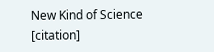New Kind of Science [citation]